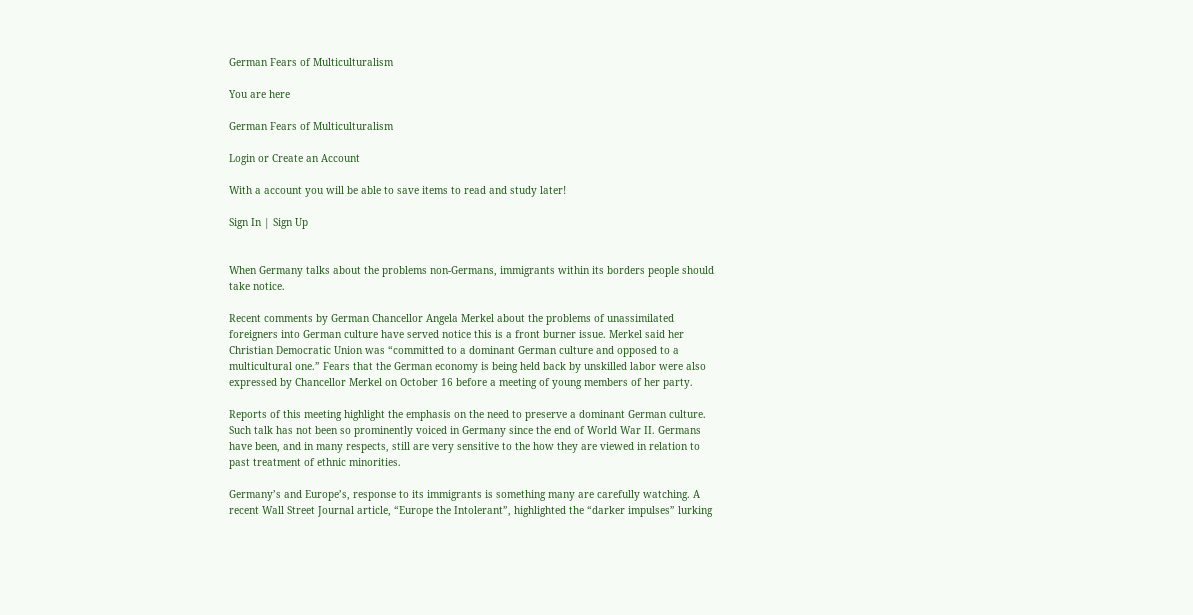German Fears of Multiculturalism

You are here

German Fears of Multiculturalism

Login or Create an Account

With a account you will be able to save items to read and study later!

Sign In | Sign Up


When Germany talks about the problems non-Germans, immigrants within its borders people should take notice.

Recent comments by German Chancellor Angela Merkel about the problems of unassimilated foreigners into German culture have served notice this is a front burner issue. Merkel said her Christian Democratic Union was “committed to a dominant German culture and opposed to a multicultural one.” Fears that the German economy is being held back by unskilled labor were also expressed by Chancellor Merkel on October 16 before a meeting of young members of her party.

Reports of this meeting highlight the emphasis on the need to preserve a dominant German culture. Such talk has not been so prominently voiced in Germany since the end of World War II. Germans have been, and in many respects, still are very sensitive to the how they are viewed in relation to past treatment of ethnic minorities.

Germany’s and Europe’s, response to its immigrants is something many are carefully watching. A recent Wall Street Journal article, “Europe the Intolerant”, highlighted the “darker impulses” lurking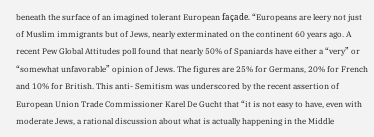beneath the surface of an imagined tolerant European façade. “Europeans are leery not just of Muslim immigrants but of Jews, nearly exterminated on the continent 60 years ago. A recent Pew Global Attitudes poll found that nearly 50% of Spaniards have either a “very” or “somewhat unfavorable” opinion of Jews. The figures are 25% for Germans, 20% for French and 10% for British. This anti- Semitism was underscored by the recent assertion of European Union Trade Commissioner Karel De Gucht that “it is not easy to have, even with moderate Jews, a rational discussion about what is actually happening in the Middle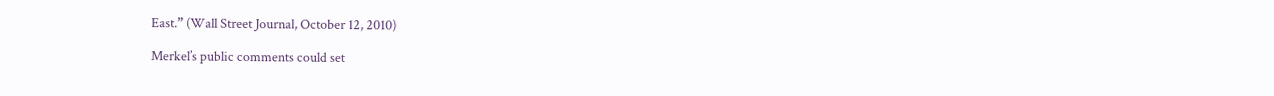East.” (Wall Street Journal, October 12, 2010)

Merkel’s public comments could set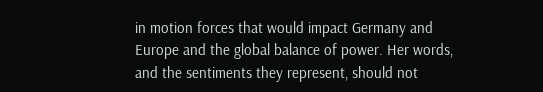in motion forces that would impact Germany and Europe and the global balance of power. Her words, and the sentiments they represent, should not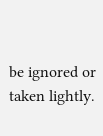be ignored or taken lightly.